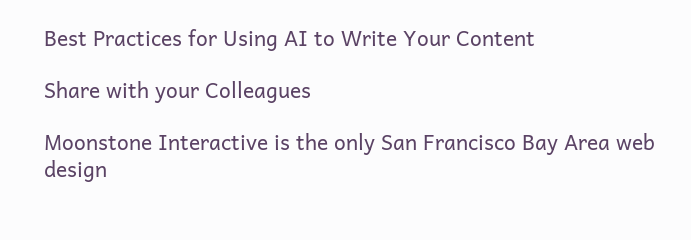Best Practices for Using AI to Write Your Content

Share with your Colleagues

Moonstone Interactive is the only San Francisco Bay Area web design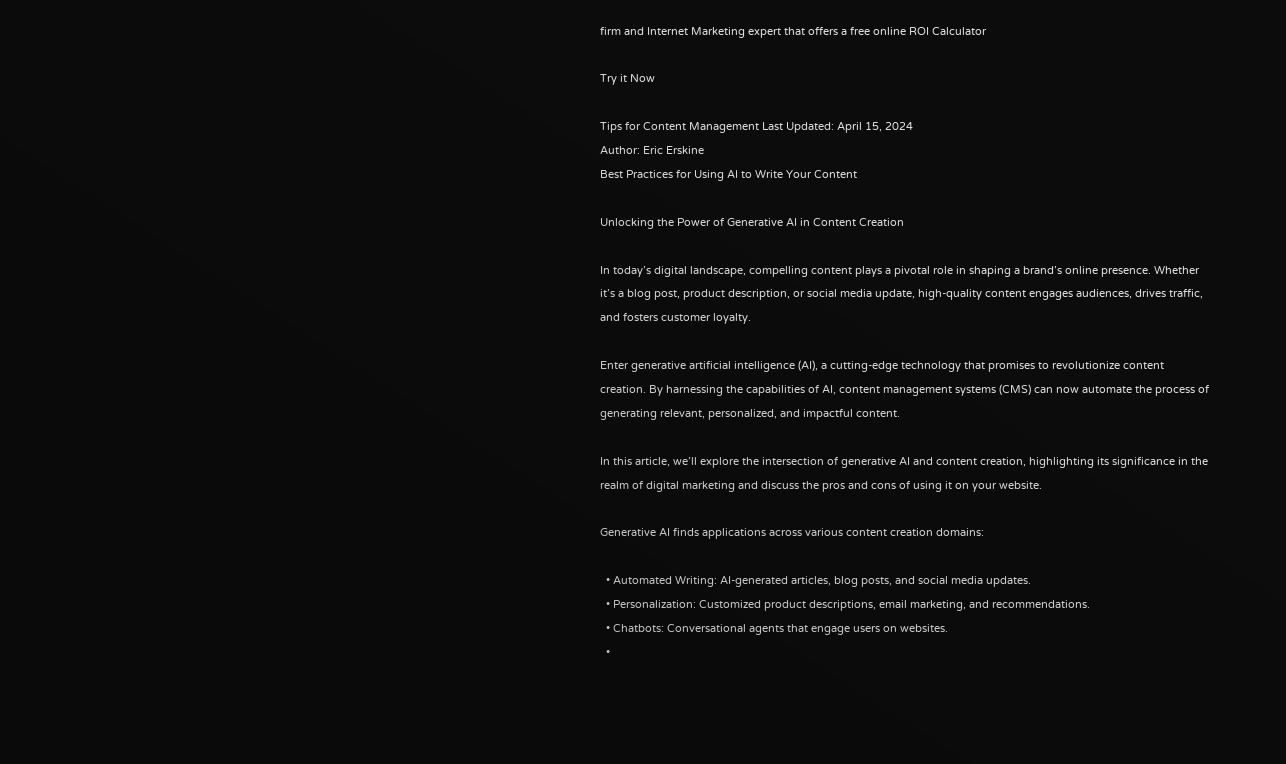firm and Internet Marketing expert that offers a free online ROI Calculator

Try it Now

Tips for Content Management Last Updated: April 15, 2024
Author: Eric Erskine
Best Practices for Using AI to Write Your Content

Unlocking the Power of Generative AI in Content Creation

In today’s digital landscape, compelling content plays a pivotal role in shaping a brand’s online presence. Whether it’s a blog post, product description, or social media update, high-quality content engages audiences, drives traffic, and fosters customer loyalty.

Enter generative artificial intelligence (AI), a cutting-edge technology that promises to revolutionize content creation. By harnessing the capabilities of AI, content management systems (CMS) can now automate the process of generating relevant, personalized, and impactful content.

In this article, we’ll explore the intersection of generative AI and content creation, highlighting its significance in the realm of digital marketing and discuss the pros and cons of using it on your website.

Generative AI finds applications across various content creation domains:

  • Automated Writing: AI-generated articles, blog posts, and social media updates.
  • Personalization: Customized product descriptions, email marketing, and recommendations.
  • Chatbots: Conversational agents that engage users on websites.
  •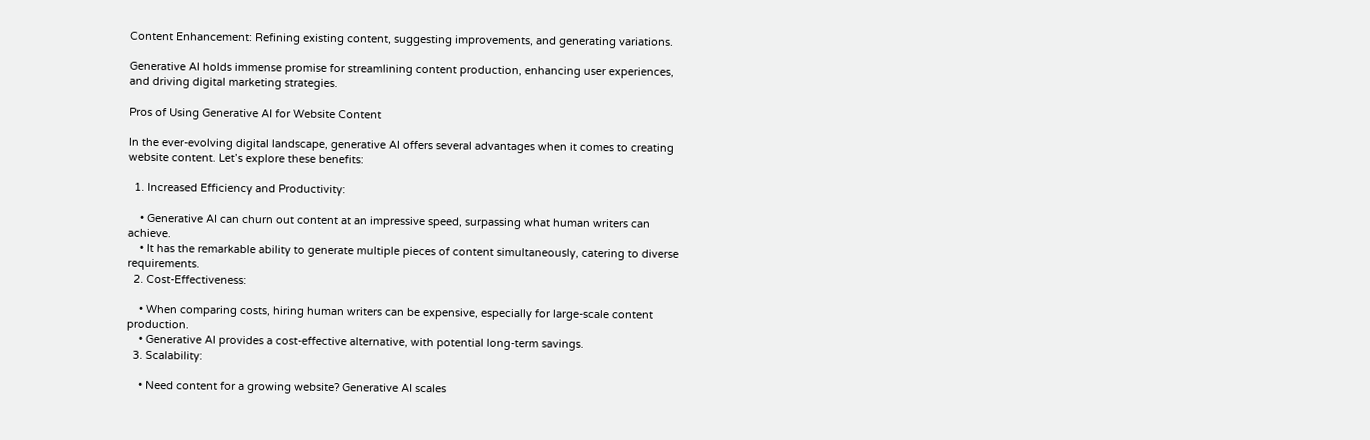Content Enhancement: Refining existing content, suggesting improvements, and generating variations.

Generative AI holds immense promise for streamlining content production, enhancing user experiences, and driving digital marketing strategies.

Pros of Using Generative AI for Website Content

In the ever-evolving digital landscape, generative AI offers several advantages when it comes to creating website content. Let’s explore these benefits:

  1. Increased Efficiency and Productivity:

    • Generative AI can churn out content at an impressive speed, surpassing what human writers can achieve.
    • It has the remarkable ability to generate multiple pieces of content simultaneously, catering to diverse requirements.
  2. Cost-Effectiveness:

    • When comparing costs, hiring human writers can be expensive, especially for large-scale content production.
    • Generative AI provides a cost-effective alternative, with potential long-term savings.
  3. Scalability:

    • Need content for a growing website? Generative AI scales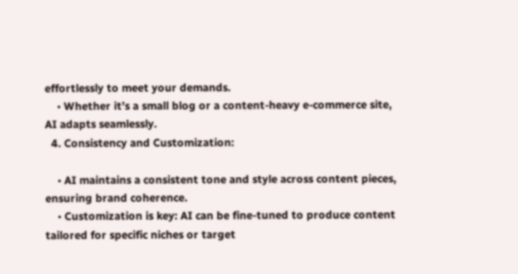effortlessly to meet your demands.
    • Whether it’s a small blog or a content-heavy e-commerce site, AI adapts seamlessly.
  4. Consistency and Customization:

    • AI maintains a consistent tone and style across content pieces, ensuring brand coherence.
    • Customization is key: AI can be fine-tuned to produce content tailored for specific niches or target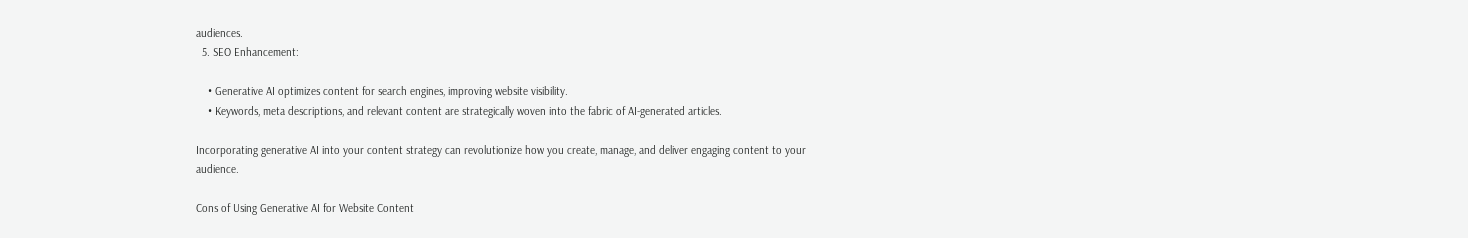audiences.
  5. SEO Enhancement:

    • Generative AI optimizes content for search engines, improving website visibility.
    • Keywords, meta descriptions, and relevant content are strategically woven into the fabric of AI-generated articles.

Incorporating generative AI into your content strategy can revolutionize how you create, manage, and deliver engaging content to your audience.

Cons of Using Generative AI for Website Content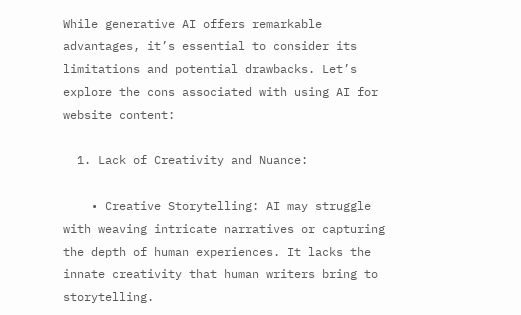While generative AI offers remarkable advantages, it’s essential to consider its limitations and potential drawbacks. Let’s explore the cons associated with using AI for website content:

  1. Lack of Creativity and Nuance:

    • Creative Storytelling: AI may struggle with weaving intricate narratives or capturing the depth of human experiences. It lacks the innate creativity that human writers bring to storytelling.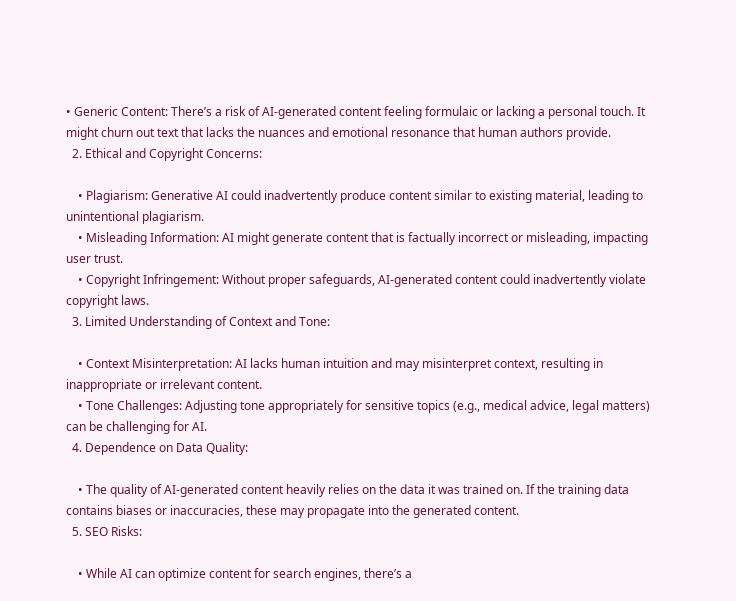• Generic Content: There’s a risk of AI-generated content feeling formulaic or lacking a personal touch. It might churn out text that lacks the nuances and emotional resonance that human authors provide.
  2. Ethical and Copyright Concerns:

    • Plagiarism: Generative AI could inadvertently produce content similar to existing material, leading to unintentional plagiarism.
    • Misleading Information: AI might generate content that is factually incorrect or misleading, impacting user trust.
    • Copyright Infringement: Without proper safeguards, AI-generated content could inadvertently violate copyright laws.
  3. Limited Understanding of Context and Tone:

    • Context Misinterpretation: AI lacks human intuition and may misinterpret context, resulting in inappropriate or irrelevant content.
    • Tone Challenges: Adjusting tone appropriately for sensitive topics (e.g., medical advice, legal matters) can be challenging for AI.
  4. Dependence on Data Quality:

    • The quality of AI-generated content heavily relies on the data it was trained on. If the training data contains biases or inaccuracies, these may propagate into the generated content.
  5. SEO Risks:

    • While AI can optimize content for search engines, there’s a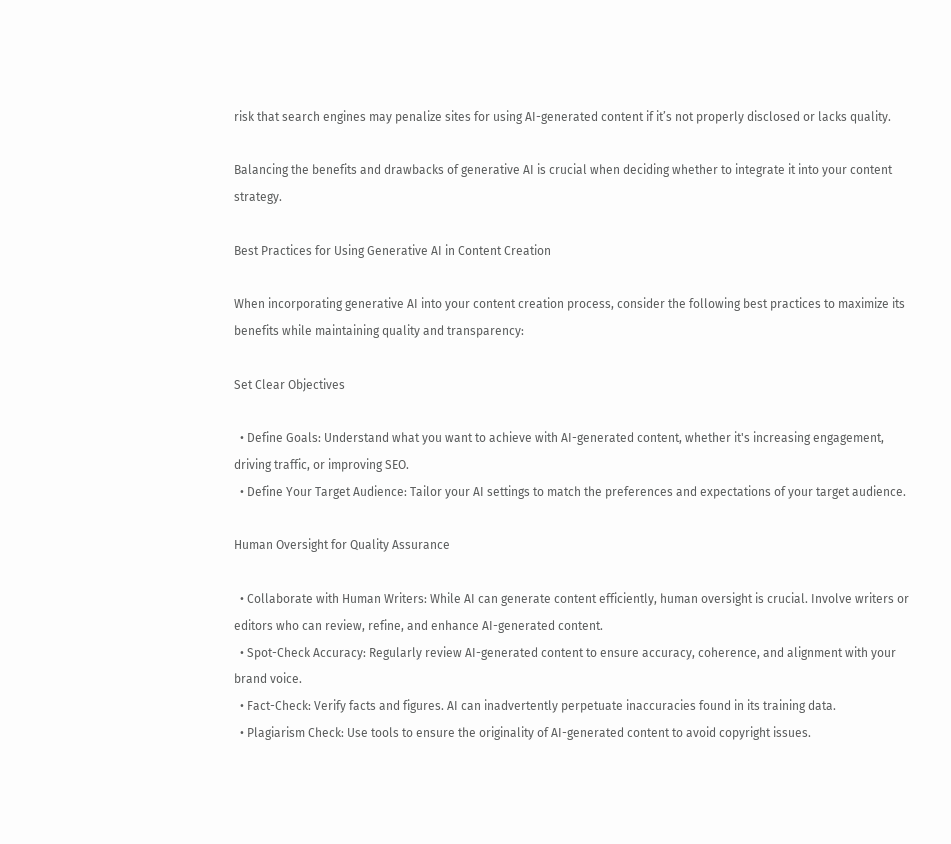risk that search engines may penalize sites for using AI-generated content if it’s not properly disclosed or lacks quality.

Balancing the benefits and drawbacks of generative AI is crucial when deciding whether to integrate it into your content strategy.

Best Practices for Using Generative AI in Content Creation

When incorporating generative AI into your content creation process, consider the following best practices to maximize its benefits while maintaining quality and transparency:

Set Clear Objectives

  • Define Goals: Understand what you want to achieve with AI-generated content, whether it's increasing engagement, driving traffic, or improving SEO.
  • Define Your Target Audience: Tailor your AI settings to match the preferences and expectations of your target audience.

Human Oversight for Quality Assurance

  • Collaborate with Human Writers: While AI can generate content efficiently, human oversight is crucial. Involve writers or editors who can review, refine, and enhance AI-generated content.
  • Spot-Check Accuracy: Regularly review AI-generated content to ensure accuracy, coherence, and alignment with your brand voice.
  • Fact-Check: Verify facts and figures. AI can inadvertently perpetuate inaccuracies found in its training data.
  • Plagiarism Check: Use tools to ensure the originality of AI-generated content to avoid copyright issues.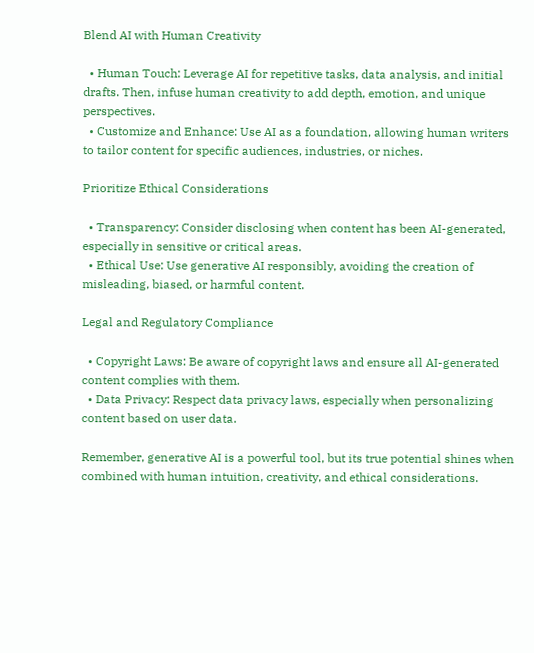Blend AI with Human Creativity

  • Human Touch: Leverage AI for repetitive tasks, data analysis, and initial drafts. Then, infuse human creativity to add depth, emotion, and unique perspectives.
  • Customize and Enhance: Use AI as a foundation, allowing human writers to tailor content for specific audiences, industries, or niches.

Prioritize Ethical Considerations

  • Transparency: Consider disclosing when content has been AI-generated, especially in sensitive or critical areas.
  • Ethical Use: Use generative AI responsibly, avoiding the creation of misleading, biased, or harmful content.

Legal and Regulatory Compliance

  • Copyright Laws: Be aware of copyright laws and ensure all AI-generated content complies with them.
  • Data Privacy: Respect data privacy laws, especially when personalizing content based on user data.

Remember, generative AI is a powerful tool, but its true potential shines when combined with human intuition, creativity, and ethical considerations.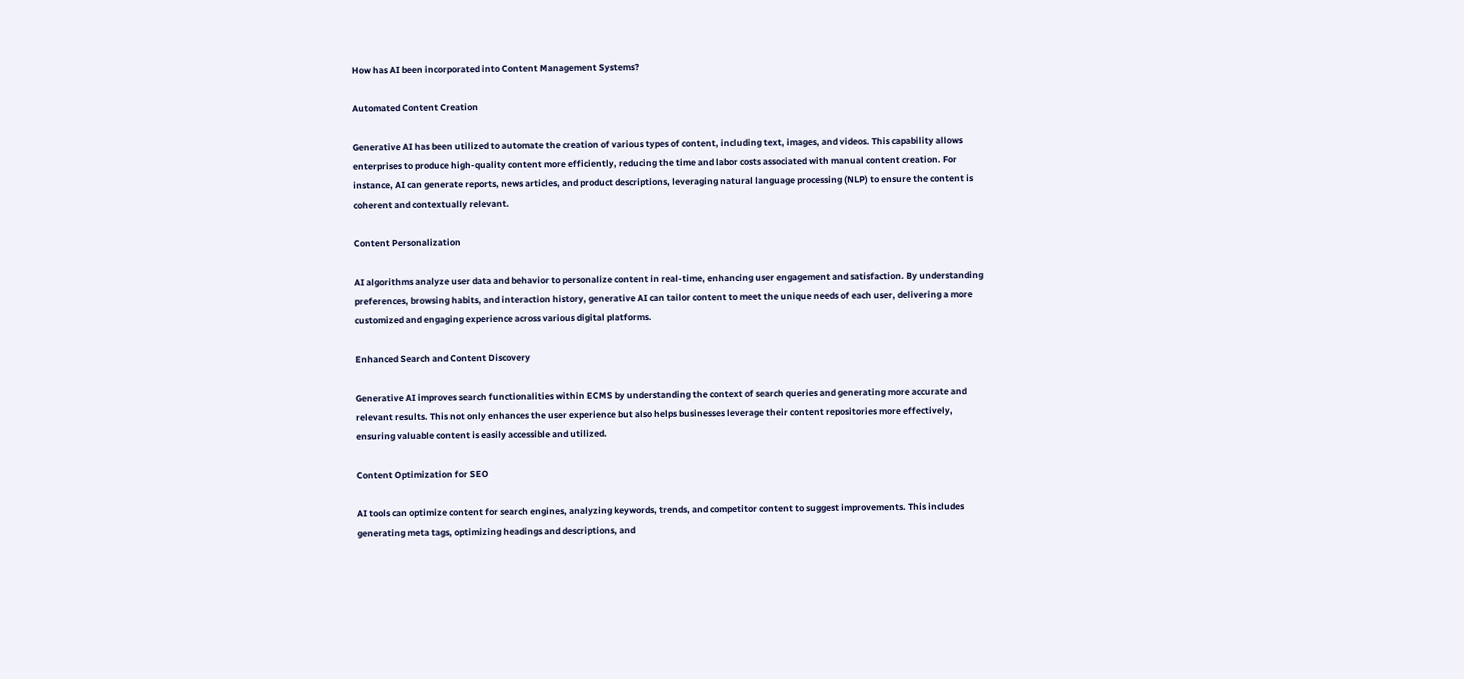How has AI been incorporated into Content Management Systems?

Automated Content Creation

Generative AI has been utilized to automate the creation of various types of content, including text, images, and videos. This capability allows enterprises to produce high-quality content more efficiently, reducing the time and labor costs associated with manual content creation. For instance, AI can generate reports, news articles, and product descriptions, leveraging natural language processing (NLP) to ensure the content is coherent and contextually relevant.

Content Personalization

AI algorithms analyze user data and behavior to personalize content in real-time, enhancing user engagement and satisfaction. By understanding preferences, browsing habits, and interaction history, generative AI can tailor content to meet the unique needs of each user, delivering a more customized and engaging experience across various digital platforms.

Enhanced Search and Content Discovery

Generative AI improves search functionalities within ECMS by understanding the context of search queries and generating more accurate and relevant results. This not only enhances the user experience but also helps businesses leverage their content repositories more effectively, ensuring valuable content is easily accessible and utilized.

Content Optimization for SEO

AI tools can optimize content for search engines, analyzing keywords, trends, and competitor content to suggest improvements. This includes generating meta tags, optimizing headings and descriptions, and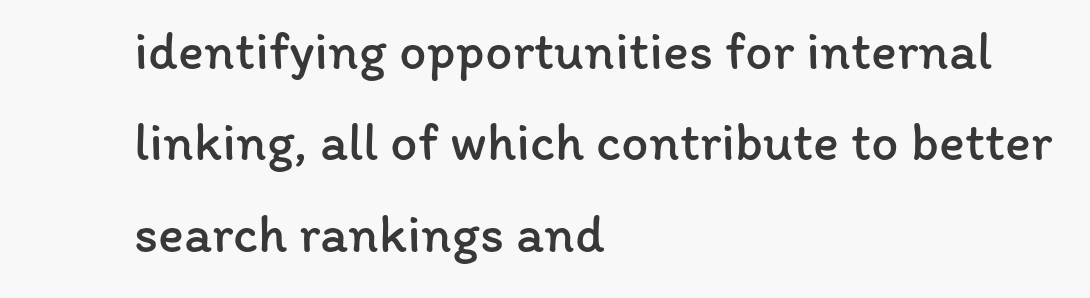identifying opportunities for internal linking, all of which contribute to better search rankings and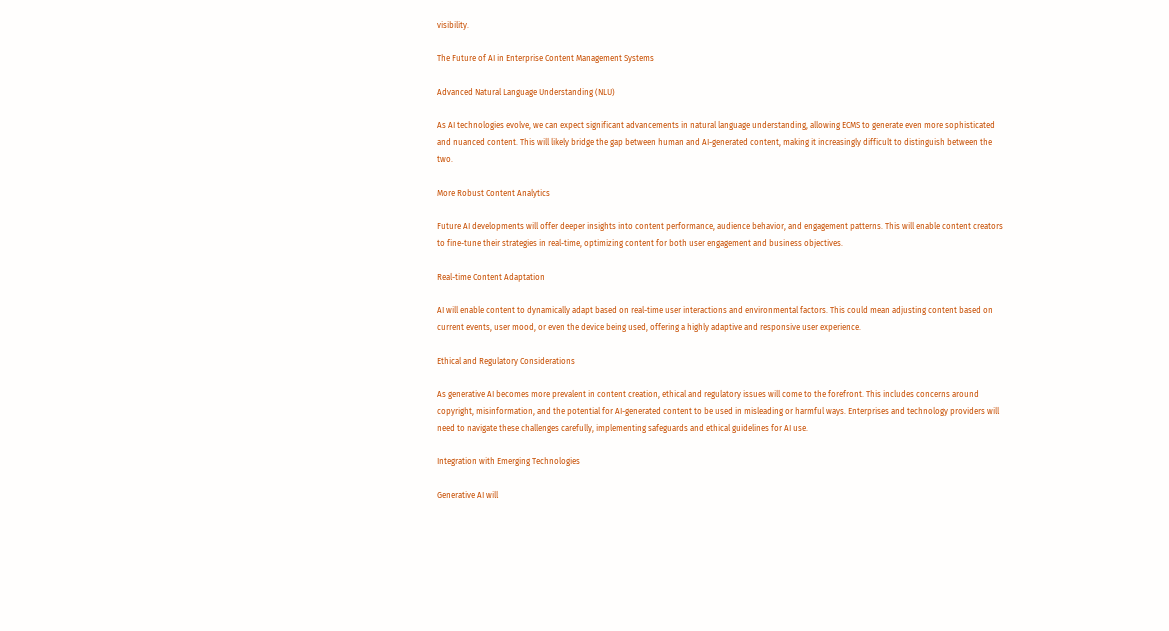visibility.

The Future of AI in Enterprise Content Management Systems

Advanced Natural Language Understanding (NLU)

As AI technologies evolve, we can expect significant advancements in natural language understanding, allowing ECMS to generate even more sophisticated and nuanced content. This will likely bridge the gap between human and AI-generated content, making it increasingly difficult to distinguish between the two.

More Robust Content Analytics

Future AI developments will offer deeper insights into content performance, audience behavior, and engagement patterns. This will enable content creators to fine-tune their strategies in real-time, optimizing content for both user engagement and business objectives.

Real-time Content Adaptation

AI will enable content to dynamically adapt based on real-time user interactions and environmental factors. This could mean adjusting content based on current events, user mood, or even the device being used, offering a highly adaptive and responsive user experience.

Ethical and Regulatory Considerations

As generative AI becomes more prevalent in content creation, ethical and regulatory issues will come to the forefront. This includes concerns around copyright, misinformation, and the potential for AI-generated content to be used in misleading or harmful ways. Enterprises and technology providers will need to navigate these challenges carefully, implementing safeguards and ethical guidelines for AI use.

Integration with Emerging Technologies

Generative AI will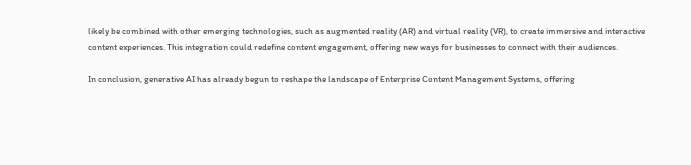likely be combined with other emerging technologies, such as augmented reality (AR) and virtual reality (VR), to create immersive and interactive content experiences. This integration could redefine content engagement, offering new ways for businesses to connect with their audiences.

In conclusion, generative AI has already begun to reshape the landscape of Enterprise Content Management Systems, offering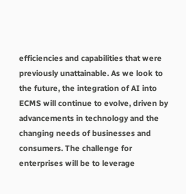efficiencies and capabilities that were previously unattainable. As we look to the future, the integration of AI into ECMS will continue to evolve, driven by advancements in technology and the changing needs of businesses and consumers. The challenge for enterprises will be to leverage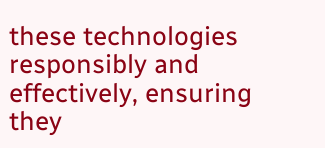these technologies responsibly and effectively, ensuring they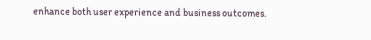enhance both user experience and business outcomes.